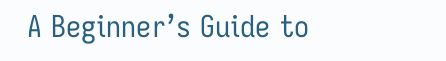A Beginner’s Guide to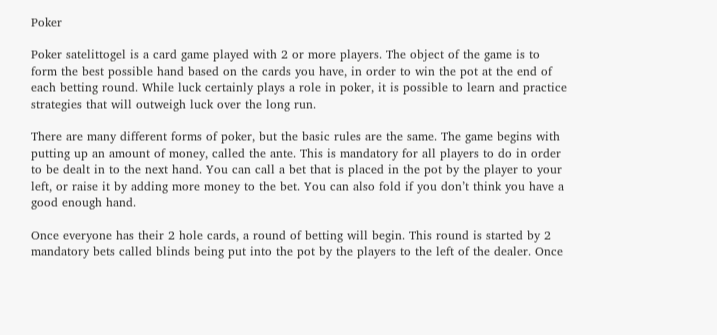Poker

Poker satelittogel is a card game played with 2 or more players. The object of the game is to form the best possible hand based on the cards you have, in order to win the pot at the end of each betting round. While luck certainly plays a role in poker, it is possible to learn and practice strategies that will outweigh luck over the long run.

There are many different forms of poker, but the basic rules are the same. The game begins with putting up an amount of money, called the ante. This is mandatory for all players to do in order to be dealt in to the next hand. You can call a bet that is placed in the pot by the player to your left, or raise it by adding more money to the bet. You can also fold if you don’t think you have a good enough hand.

Once everyone has their 2 hole cards, a round of betting will begin. This round is started by 2 mandatory bets called blinds being put into the pot by the players to the left of the dealer. Once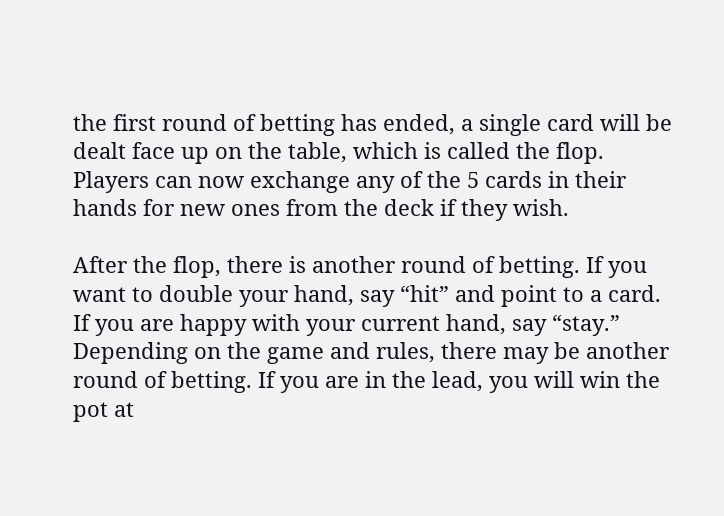the first round of betting has ended, a single card will be dealt face up on the table, which is called the flop. Players can now exchange any of the 5 cards in their hands for new ones from the deck if they wish.

After the flop, there is another round of betting. If you want to double your hand, say “hit” and point to a card. If you are happy with your current hand, say “stay.” Depending on the game and rules, there may be another round of betting. If you are in the lead, you will win the pot at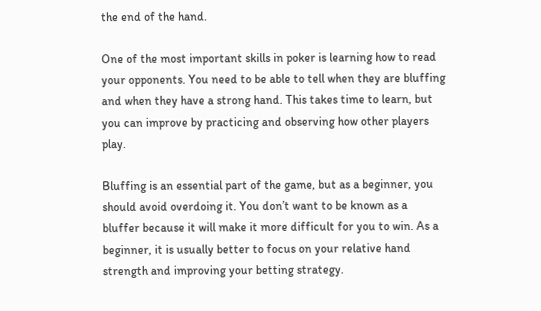the end of the hand.

One of the most important skills in poker is learning how to read your opponents. You need to be able to tell when they are bluffing and when they have a strong hand. This takes time to learn, but you can improve by practicing and observing how other players play.

Bluffing is an essential part of the game, but as a beginner, you should avoid overdoing it. You don’t want to be known as a bluffer because it will make it more difficult for you to win. As a beginner, it is usually better to focus on your relative hand strength and improving your betting strategy.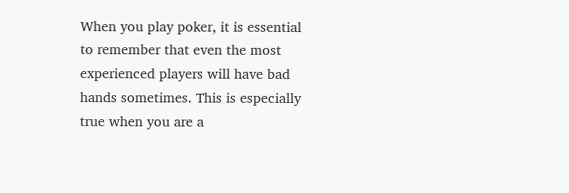When you play poker, it is essential to remember that even the most experienced players will have bad hands sometimes. This is especially true when you are a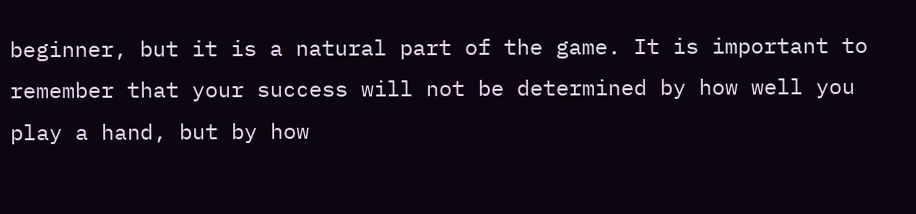beginner, but it is a natural part of the game. It is important to remember that your success will not be determined by how well you play a hand, but by how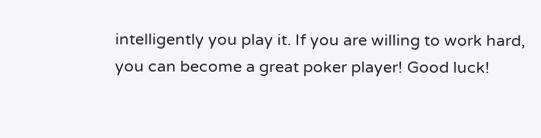intelligently you play it. If you are willing to work hard, you can become a great poker player! Good luck!